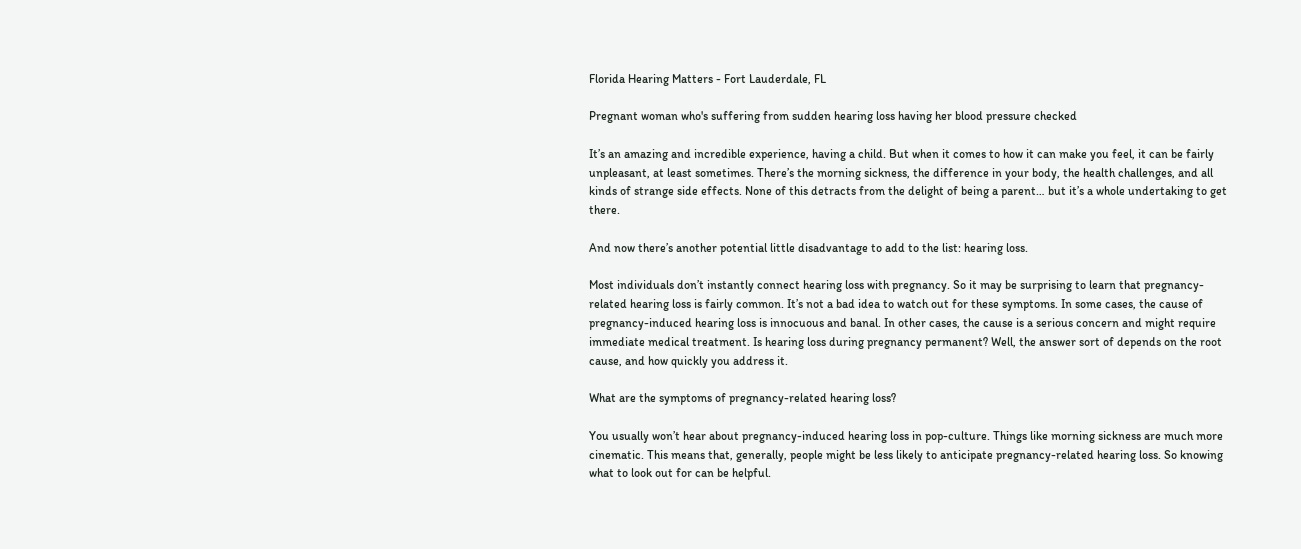Florida Hearing Matters - Fort Lauderdale, FL

Pregnant woman who's suffering from sudden hearing loss having her blood pressure checked

It’s an amazing and incredible experience, having a child. But when it comes to how it can make you feel, it can be fairly unpleasant, at least sometimes. There’s the morning sickness, the difference in your body, the health challenges, and all kinds of strange side effects. None of this detracts from the delight of being a parent… but it’s a whole undertaking to get there.

And now there’s another potential little disadvantage to add to the list: hearing loss.

Most individuals don’t instantly connect hearing loss with pregnancy. So it may be surprising to learn that pregnancy-related hearing loss is fairly common. It’s not a bad idea to watch out for these symptoms. In some cases, the cause of pregnancy-induced hearing loss is innocuous and banal. In other cases, the cause is a serious concern and might require immediate medical treatment. Is hearing loss during pregnancy permanent? Well, the answer sort of depends on the root cause, and how quickly you address it.

What are the symptoms of pregnancy-related hearing loss?

You usually won’t hear about pregnancy-induced hearing loss in pop-culture. Things like morning sickness are much more cinematic. This means that, generally, people might be less likely to anticipate pregnancy-related hearing loss. So knowing what to look out for can be helpful.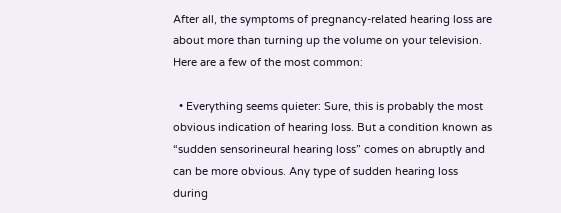After all, the symptoms of pregnancy-related hearing loss are about more than turning up the volume on your television. Here are a few of the most common:

  • Everything seems quieter: Sure, this is probably the most obvious indication of hearing loss. But a condition known as “sudden sensorineural hearing loss” comes on abruptly and can be more obvious. Any type of sudden hearing loss during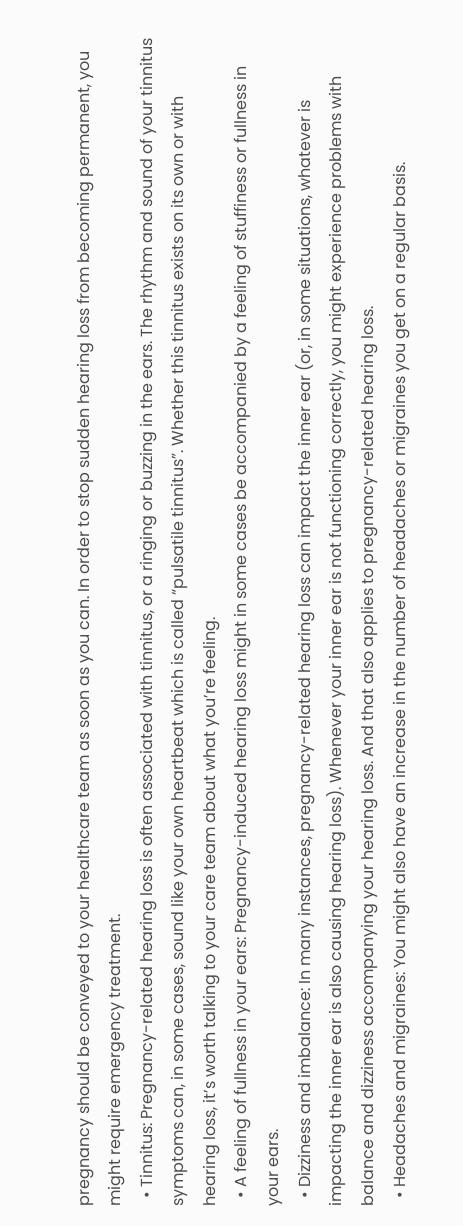pregnancy should be conveyed to your healthcare team as soon as you can. In order to stop sudden hearing loss from becoming permanent, you might require emergency treatment.
  • Tinnitus: Pregnancy-related hearing loss is often associated with tinnitus, or a ringing or buzzing in the ears. The rhythm and sound of your tinnitus symptoms can, in some cases, sound like your own heartbeat which is called “pulsatile tinnitus”. Whether this tinnitus exists on its own or with hearing loss, it’s worth talking to your care team about what you’re feeling.
  • A feeling of fullness in your ears: Pregnancy-induced hearing loss might in some cases be accompanied by a feeling of stuffiness or fullness in your ears.
  • Dizziness and imbalance: In many instances, pregnancy-related hearing loss can impact the inner ear (or, in some situations, whatever is impacting the inner ear is also causing hearing loss). Whenever your inner ear is not functioning correctly, you might experience problems with balance and dizziness accompanying your hearing loss. And that also applies to pregnancy-related hearing loss.
  • Headaches and migraines: You might also have an increase in the number of headaches or migraines you get on a regular basis.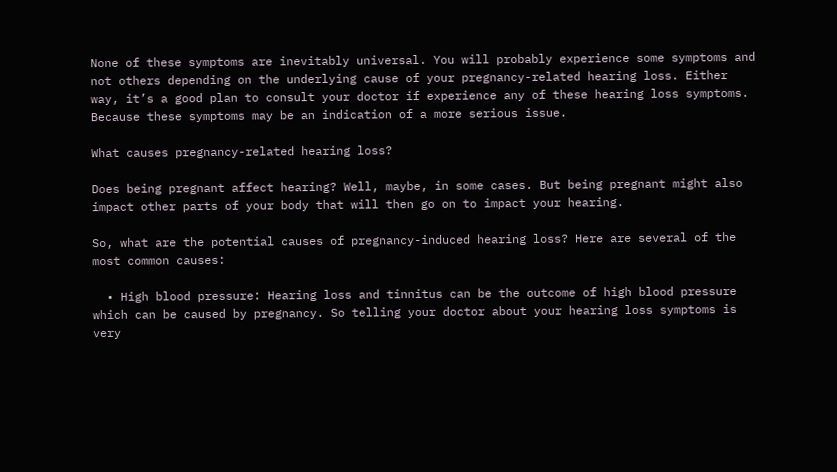None of these symptoms are inevitably universal. You will probably experience some symptoms and not others depending on the underlying cause of your pregnancy-related hearing loss. Either way, it’s a good plan to consult your doctor if experience any of these hearing loss symptoms. Because these symptoms may be an indication of a more serious issue.

What causes pregnancy-related hearing loss?

Does being pregnant affect hearing? Well, maybe, in some cases. But being pregnant might also impact other parts of your body that will then go on to impact your hearing.

So, what are the potential causes of pregnancy-induced hearing loss? Here are several of the most common causes:

  • High blood pressure: Hearing loss and tinnitus can be the outcome of high blood pressure which can be caused by pregnancy. So telling your doctor about your hearing loss symptoms is very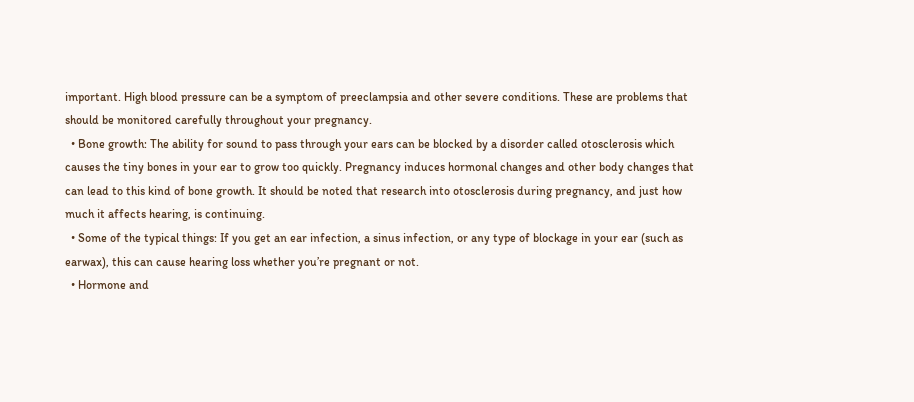important. High blood pressure can be a symptom of preeclampsia and other severe conditions. These are problems that should be monitored carefully throughout your pregnancy.
  • Bone growth: The ability for sound to pass through your ears can be blocked by a disorder called otosclerosis which causes the tiny bones in your ear to grow too quickly. Pregnancy induces hormonal changes and other body changes that can lead to this kind of bone growth. It should be noted that research into otosclerosis during pregnancy, and just how much it affects hearing, is continuing.
  • Some of the typical things: If you get an ear infection, a sinus infection, or any type of blockage in your ear (such as earwax), this can cause hearing loss whether you’re pregnant or not.
  • Hormone and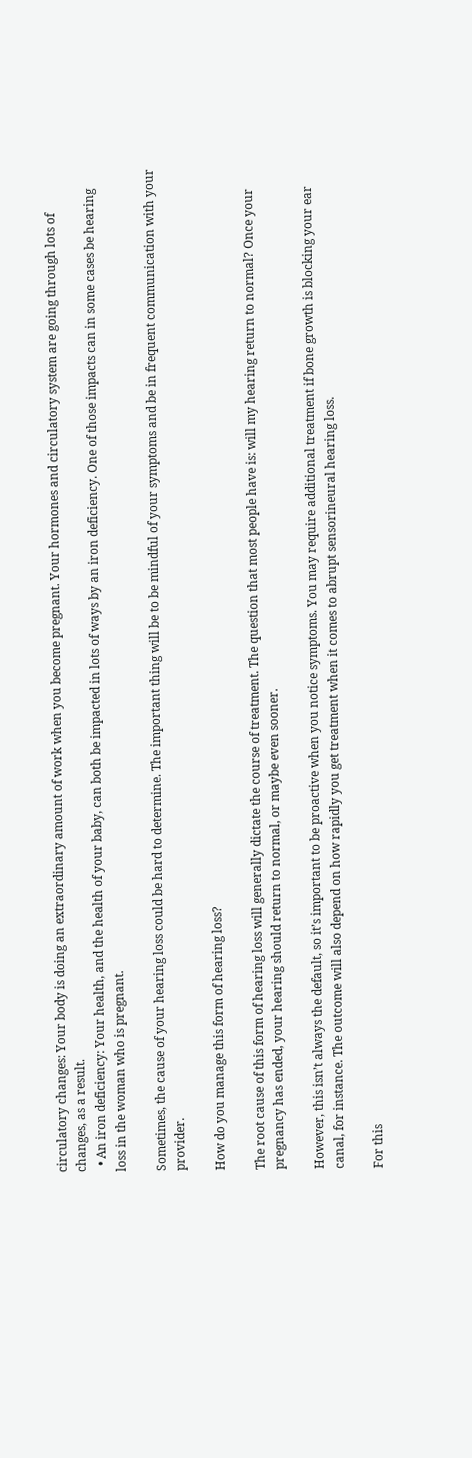circulatory changes: Your body is doing an extraordinary amount of work when you become pregnant. Your hormones and circulatory system are going through lots of changes, as a result.
  • An iron deficiency: Your health, and the health of your baby, can both be impacted in lots of ways by an iron deficiency. One of those impacts can in some cases be hearing loss in the woman who is pregnant.

Sometimes, the cause of your hearing loss could be hard to determine. The important thing will be to be mindful of your symptoms and be in frequent communication with your provider.

How do you manage this form of hearing loss?

The root cause of this form of hearing loss will generally dictate the course of treatment. The question that most people have is: will my hearing return to normal? Once your pregnancy has ended, your hearing should return to normal, or maybe even sooner.

However, this isn’t always the default, so it’s important to be proactive when you notice symptoms. You may require additional treatment if bone growth is blocking your ear canal, for instance. The outcome will also depend on how rapidly you get treatment when it comes to abrupt sensorineural hearing loss.

For this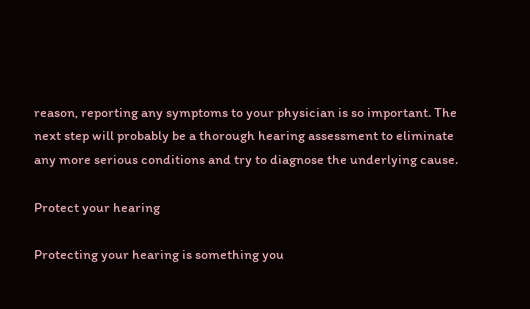reason, reporting any symptoms to your physician is so important. The next step will probably be a thorough hearing assessment to eliminate any more serious conditions and try to diagnose the underlying cause.

Protect your hearing

Protecting your hearing is something you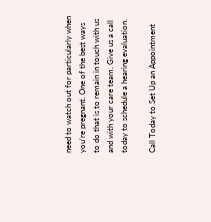need to watch out for particularly when you’re pregnant. One of the best ways to do that is to remain in touch with us and with your care team. Give us a call today to schedule a hearing evaluation.

Call Today to Set Up an Appointment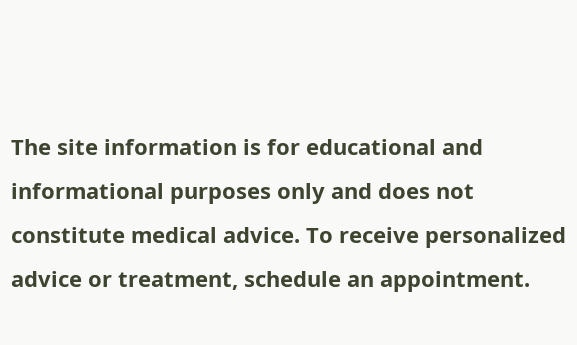The site information is for educational and informational purposes only and does not constitute medical advice. To receive personalized advice or treatment, schedule an appointment.